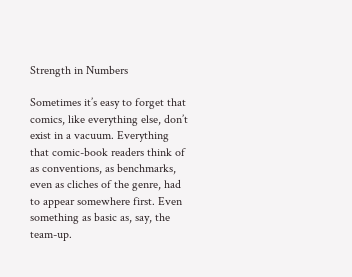Strength in Numbers

Sometimes it’s easy to forget that comics, like everything else, don’t exist in a vacuum. Everything that comic-book readers think of as conventions, as benchmarks, even as cliches of the genre, had to appear somewhere first. Even something as basic as, say, the team-up.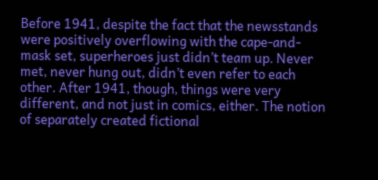Before 1941, despite the fact that the newsstands were positively overflowing with the cape-and-mask set, superheroes just didn’t team up. Never met, never hung out, didn’t even refer to each other. After 1941, though, things were very different, and not just in comics, either. The notion of separately created fictional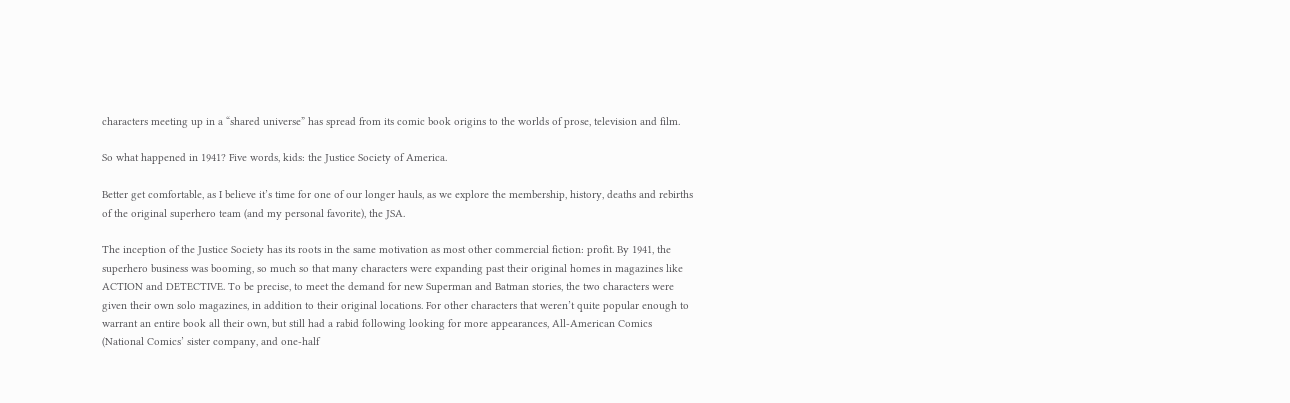characters meeting up in a “shared universe” has spread from its comic book origins to the worlds of prose, television and film.

So what happened in 1941? Five words, kids: the Justice Society of America.

Better get comfortable, as I believe it’s time for one of our longer hauls, as we explore the membership, history, deaths and rebirths of the original superhero team (and my personal favorite), the JSA.

The inception of the Justice Society has its roots in the same motivation as most other commercial fiction: profit. By 1941, the superhero business was booming, so much so that many characters were expanding past their original homes in magazines like ACTION and DETECTIVE. To be precise, to meet the demand for new Superman and Batman stories, the two characters were given their own solo magazines, in addition to their original locations. For other characters that weren’t quite popular enough to warrant an entire book all their own, but still had a rabid following looking for more appearances, All-American Comics (National Comics’ sister company, and one-half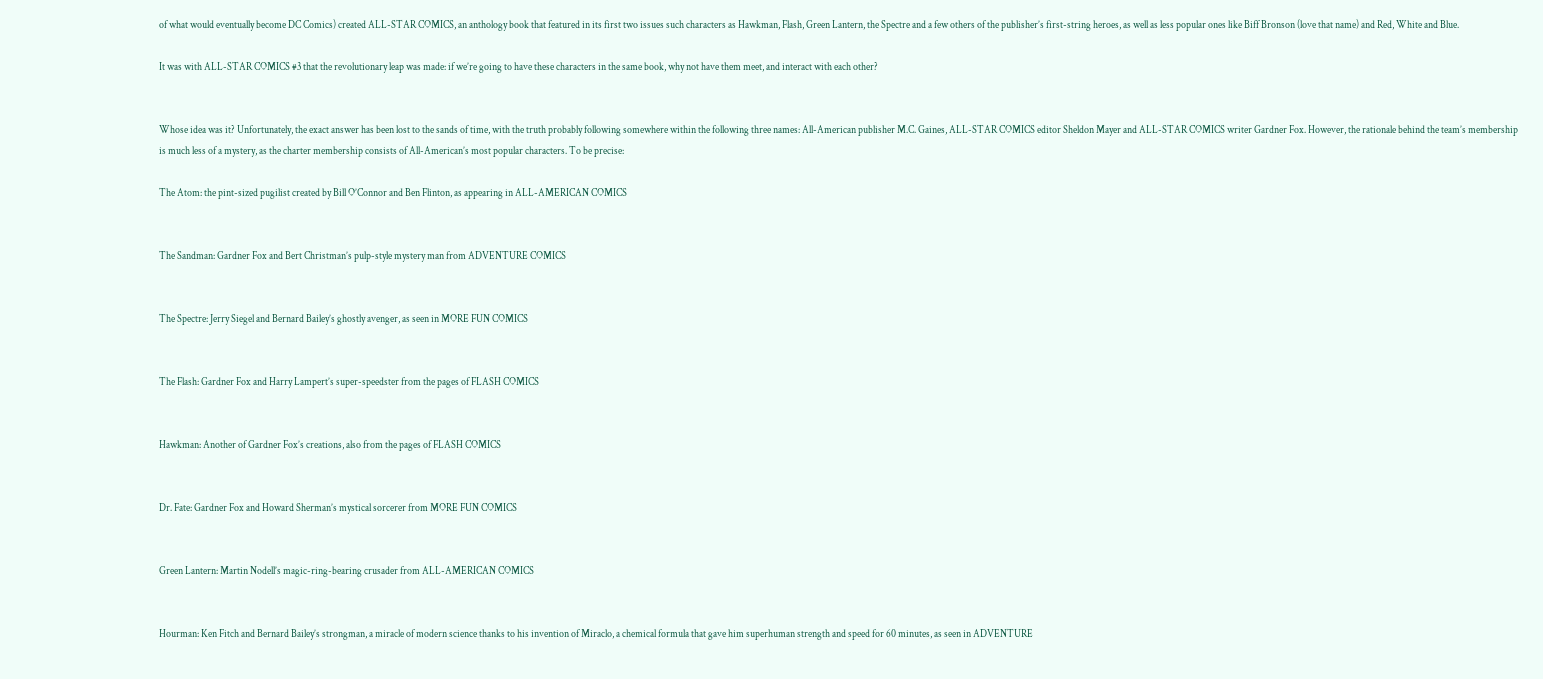of what would eventually become DC Comics) created ALL-STAR COMICS, an anthology book that featured in its first two issues such characters as Hawkman, Flash, Green Lantern, the Spectre and a few others of the publisher’s first-string heroes, as well as less popular ones like Biff Bronson (love that name) and Red, White and Blue.

It was with ALL-STAR COMICS #3 that the revolutionary leap was made: if we’re going to have these characters in the same book, why not have them meet, and interact with each other?


Whose idea was it? Unfortunately, the exact answer has been lost to the sands of time, with the truth probably following somewhere within the following three names: All-American publisher M.C. Gaines, ALL-STAR COMICS editor Sheldon Mayer and ALL-STAR COMICS writer Gardner Fox. However, the rationale behind the team’s membership is much less of a mystery, as the charter membership consists of All-American’s most popular characters. To be precise:

The Atom: the pint-sized pugilist created by Bill O’Connor and Ben Flinton, as appearing in ALL-AMERICAN COMICS


The Sandman: Gardner Fox and Bert Christman’s pulp-style mystery man from ADVENTURE COMICS


The Spectre: Jerry Siegel and Bernard Bailey’s ghostly avenger, as seen in MORE FUN COMICS


The Flash: Gardner Fox and Harry Lampert’s super-speedster from the pages of FLASH COMICS


Hawkman: Another of Gardner Fox’s creations, also from the pages of FLASH COMICS


Dr. Fate: Gardner Fox and Howard Sherman’s mystical sorcerer from MORE FUN COMICS


Green Lantern: Martin Nodell’s magic-ring-bearing crusader from ALL-AMERICAN COMICS


Hourman: Ken Fitch and Bernard Bailey’s strongman, a miracle of modern science thanks to his invention of Miraclo, a chemical formula that gave him superhuman strength and speed for 60 minutes, as seen in ADVENTURE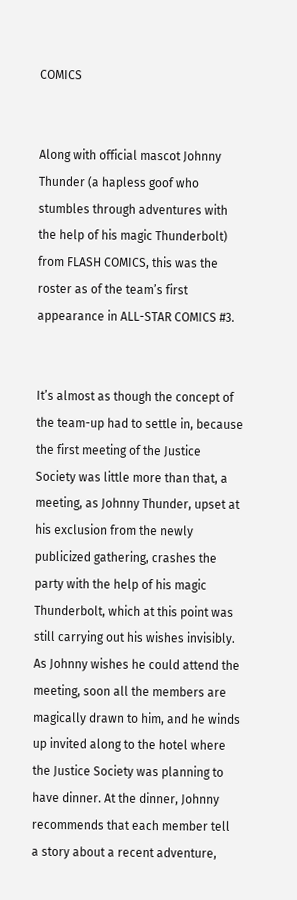COMICS


Along with official mascot Johnny Thunder (a hapless goof who stumbles through adventures with the help of his magic Thunderbolt) from FLASH COMICS, this was the roster as of the team’s first appearance in ALL-STAR COMICS #3.


It’s almost as though the concept of the team-up had to settle in, because the first meeting of the Justice Society was little more than that, a meeting, as Johnny Thunder, upset at his exclusion from the newly publicized gathering, crashes the party with the help of his magic Thunderbolt, which at this point was still carrying out his wishes invisibly. As Johnny wishes he could attend the meeting, soon all the members are magically drawn to him, and he winds up invited along to the hotel where the Justice Society was planning to have dinner. At the dinner, Johnny recommends that each member tell a story about a recent adventure,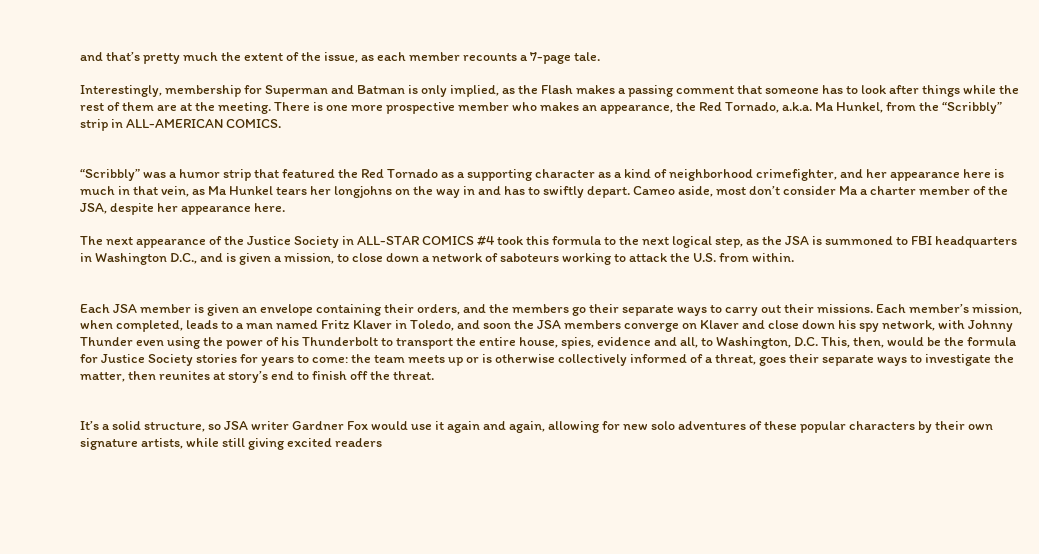and that’s pretty much the extent of the issue, as each member recounts a 7-page tale.

Interestingly, membership for Superman and Batman is only implied, as the Flash makes a passing comment that someone has to look after things while the rest of them are at the meeting. There is one more prospective member who makes an appearance, the Red Tornado, a.k.a. Ma Hunkel, from the “Scribbly” strip in ALL-AMERICAN COMICS.


“Scribbly” was a humor strip that featured the Red Tornado as a supporting character as a kind of neighborhood crimefighter, and her appearance here is much in that vein, as Ma Hunkel tears her longjohns on the way in and has to swiftly depart. Cameo aside, most don’t consider Ma a charter member of the JSA, despite her appearance here.

The next appearance of the Justice Society in ALL-STAR COMICS #4 took this formula to the next logical step, as the JSA is summoned to FBI headquarters in Washington D.C., and is given a mission, to close down a network of saboteurs working to attack the U.S. from within.


Each JSA member is given an envelope containing their orders, and the members go their separate ways to carry out their missions. Each member’s mission, when completed, leads to a man named Fritz Klaver in Toledo, and soon the JSA members converge on Klaver and close down his spy network, with Johnny Thunder even using the power of his Thunderbolt to transport the entire house, spies, evidence and all, to Washington, D.C. This, then, would be the formula for Justice Society stories for years to come: the team meets up or is otherwise collectively informed of a threat, goes their separate ways to investigate the matter, then reunites at story’s end to finish off the threat.


It’s a solid structure, so JSA writer Gardner Fox would use it again and again, allowing for new solo adventures of these popular characters by their own signature artists, while still giving excited readers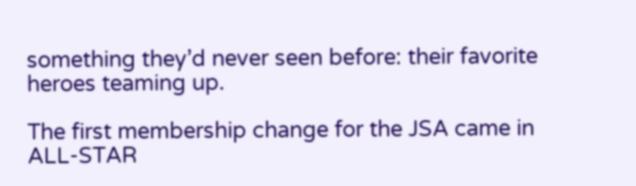something they’d never seen before: their favorite heroes teaming up.

The first membership change for the JSA came in ALL-STAR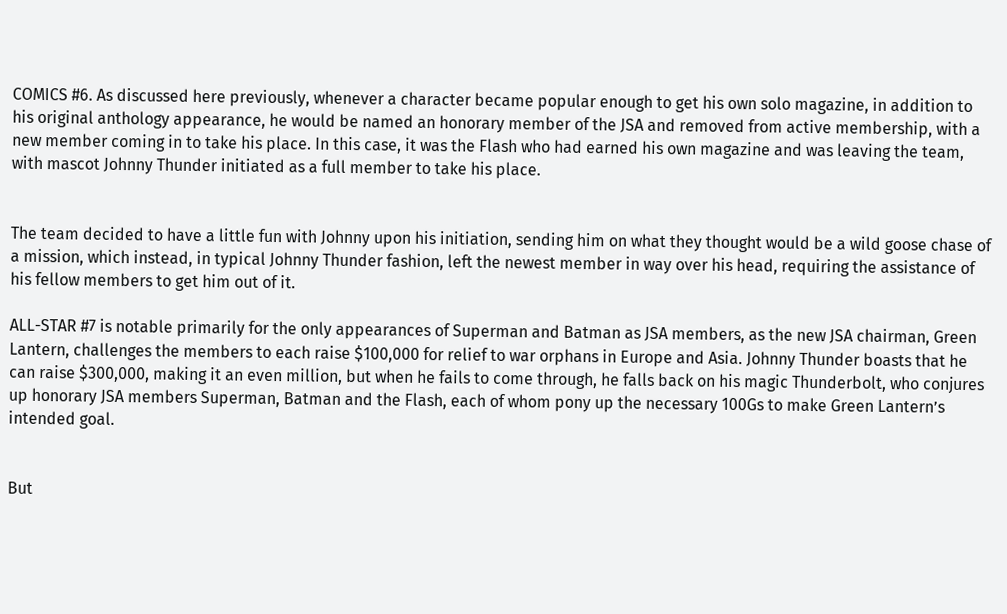COMICS #6. As discussed here previously, whenever a character became popular enough to get his own solo magazine, in addition to his original anthology appearance, he would be named an honorary member of the JSA and removed from active membership, with a new member coming in to take his place. In this case, it was the Flash who had earned his own magazine and was leaving the team, with mascot Johnny Thunder initiated as a full member to take his place.


The team decided to have a little fun with Johnny upon his initiation, sending him on what they thought would be a wild goose chase of a mission, which instead, in typical Johnny Thunder fashion, left the newest member in way over his head, requiring the assistance of his fellow members to get him out of it.

ALL-STAR #7 is notable primarily for the only appearances of Superman and Batman as JSA members, as the new JSA chairman, Green Lantern, challenges the members to each raise $100,000 for relief to war orphans in Europe and Asia. Johnny Thunder boasts that he can raise $300,000, making it an even million, but when he fails to come through, he falls back on his magic Thunderbolt, who conjures up honorary JSA members Superman, Batman and the Flash, each of whom pony up the necessary 100Gs to make Green Lantern’s intended goal.


But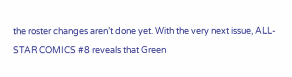the roster changes aren’t done yet. With the very next issue, ALL-STAR COMICS #8 reveals that Green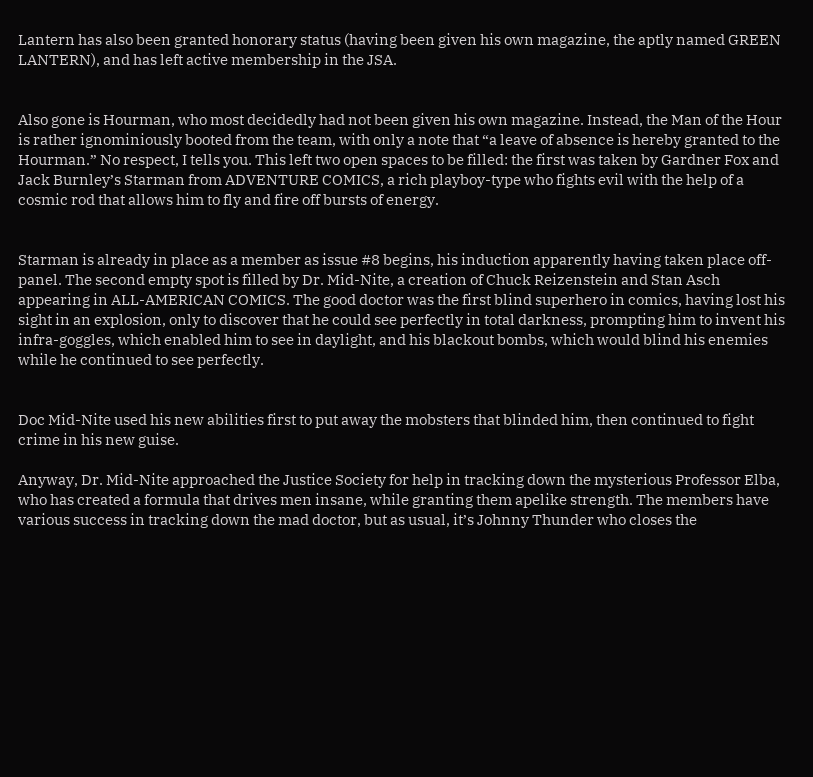Lantern has also been granted honorary status (having been given his own magazine, the aptly named GREEN LANTERN), and has left active membership in the JSA.


Also gone is Hourman, who most decidedly had not been given his own magazine. Instead, the Man of the Hour is rather ignominiously booted from the team, with only a note that “a leave of absence is hereby granted to the Hourman.” No respect, I tells you. This left two open spaces to be filled: the first was taken by Gardner Fox and Jack Burnley’s Starman from ADVENTURE COMICS, a rich playboy-type who fights evil with the help of a cosmic rod that allows him to fly and fire off bursts of energy.


Starman is already in place as a member as issue #8 begins, his induction apparently having taken place off-panel. The second empty spot is filled by Dr. Mid-Nite, a creation of Chuck Reizenstein and Stan Asch appearing in ALL-AMERICAN COMICS. The good doctor was the first blind superhero in comics, having lost his sight in an explosion, only to discover that he could see perfectly in total darkness, prompting him to invent his infra-goggles, which enabled him to see in daylight, and his blackout bombs, which would blind his enemies while he continued to see perfectly.


Doc Mid-Nite used his new abilities first to put away the mobsters that blinded him, then continued to fight crime in his new guise.

Anyway, Dr. Mid-Nite approached the Justice Society for help in tracking down the mysterious Professor Elba, who has created a formula that drives men insane, while granting them apelike strength. The members have various success in tracking down the mad doctor, but as usual, it’s Johnny Thunder who closes the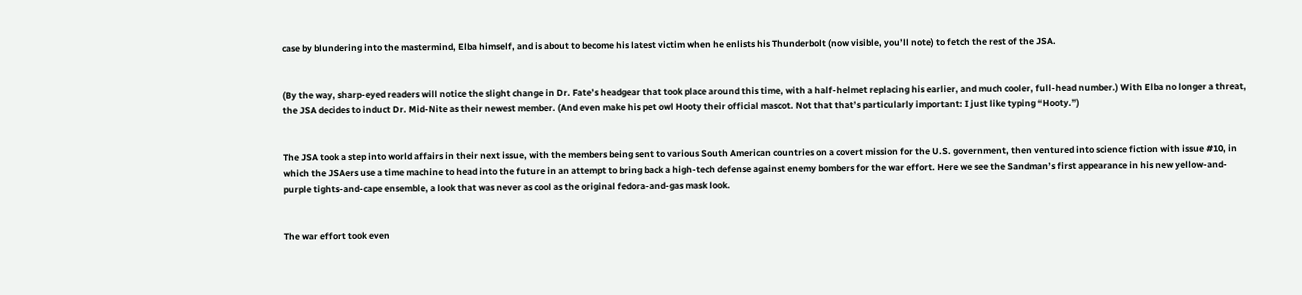case by blundering into the mastermind, Elba himself, and is about to become his latest victim when he enlists his Thunderbolt (now visible, you’ll note) to fetch the rest of the JSA.


(By the way, sharp-eyed readers will notice the slight change in Dr. Fate’s headgear that took place around this time, with a half-helmet replacing his earlier, and much cooler, full-head number.) With Elba no longer a threat, the JSA decides to induct Dr. Mid-Nite as their newest member. (And even make his pet owl Hooty their official mascot. Not that that’s particularly important: I just like typing “Hooty.”)


The JSA took a step into world affairs in their next issue, with the members being sent to various South American countries on a covert mission for the U.S. government, then ventured into science fiction with issue #10, in which the JSAers use a time machine to head into the future in an attempt to bring back a high-tech defense against enemy bombers for the war effort. Here we see the Sandman’s first appearance in his new yellow-and-purple tights-and-cape ensemble, a look that was never as cool as the original fedora-and-gas mask look.


The war effort took even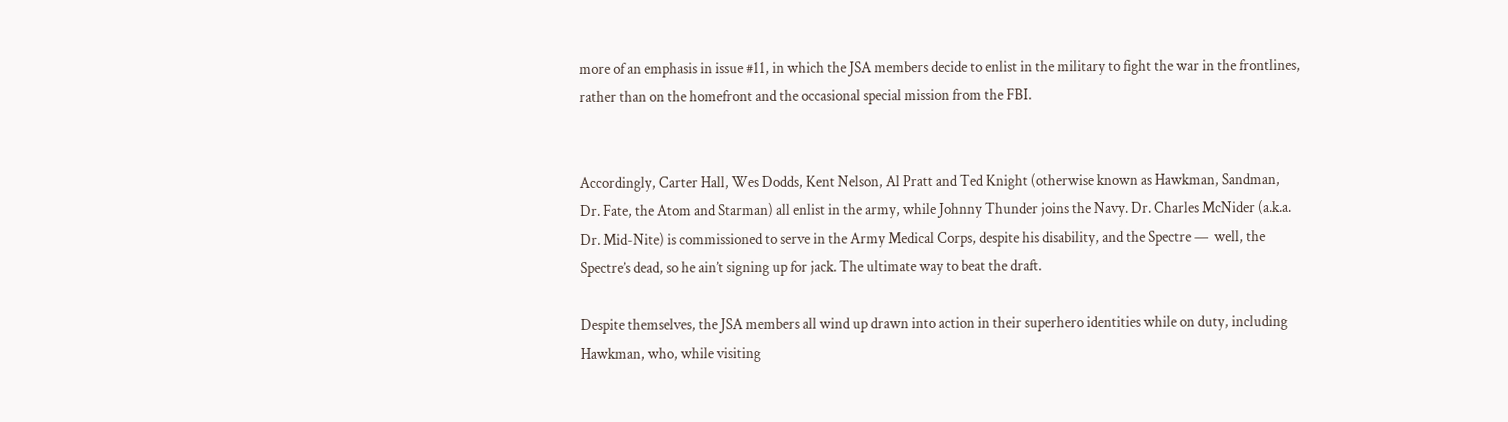more of an emphasis in issue #11, in which the JSA members decide to enlist in the military to fight the war in the frontlines, rather than on the homefront and the occasional special mission from the FBI.


Accordingly, Carter Hall, Wes Dodds, Kent Nelson, Al Pratt and Ted Knight (otherwise known as Hawkman, Sandman, Dr. Fate, the Atom and Starman) all enlist in the army, while Johnny Thunder joins the Navy. Dr. Charles McNider (a.k.a. Dr. Mid-Nite) is commissioned to serve in the Army Medical Corps, despite his disability, and the Spectre —  well, the Spectre’s dead, so he ain’t signing up for jack. The ultimate way to beat the draft.

Despite themselves, the JSA members all wind up drawn into action in their superhero identities while on duty, including Hawkman, who, while visiting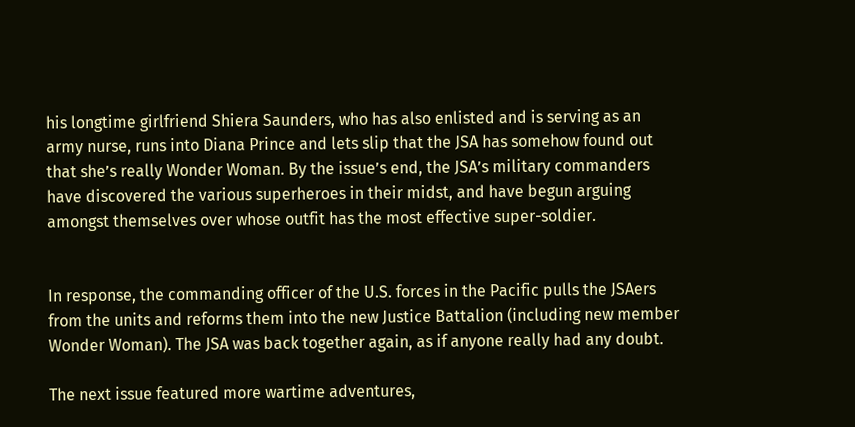his longtime girlfriend Shiera Saunders, who has also enlisted and is serving as an army nurse, runs into Diana Prince and lets slip that the JSA has somehow found out that she’s really Wonder Woman. By the issue’s end, the JSA’s military commanders have discovered the various superheroes in their midst, and have begun arguing amongst themselves over whose outfit has the most effective super-soldier.


In response, the commanding officer of the U.S. forces in the Pacific pulls the JSAers from the units and reforms them into the new Justice Battalion (including new member Wonder Woman). The JSA was back together again, as if anyone really had any doubt.

The next issue featured more wartime adventures,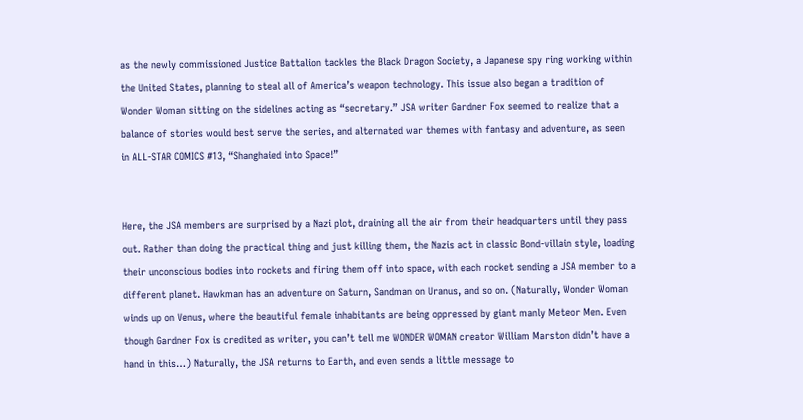as the newly commissioned Justice Battalion tackles the Black Dragon Society, a Japanese spy ring working within the United States, planning to steal all of America’s weapon technology. This issue also began a tradition of Wonder Woman sitting on the sidelines acting as “secretary.” JSA writer Gardner Fox seemed to realize that a balance of stories would best serve the series, and alternated war themes with fantasy and adventure, as seen in ALL-STAR COMICS #13, “Shanghaied into Space!”


Here, the JSA members are surprised by a Nazi plot, draining all the air from their headquarters until they pass out. Rather than doing the practical thing and just killing them, the Nazis act in classic Bond-villain style, loading their unconscious bodies into rockets and firing them off into space, with each rocket sending a JSA member to a different planet. Hawkman has an adventure on Saturn, Sandman on Uranus, and so on. (Naturally, Wonder Woman winds up on Venus, where the beautiful female inhabitants are being oppressed by giant manly Meteor Men. Even though Gardner Fox is credited as writer, you can’t tell me WONDER WOMAN creator William Marston didn’t have a hand in this…) Naturally, the JSA returns to Earth, and even sends a little message to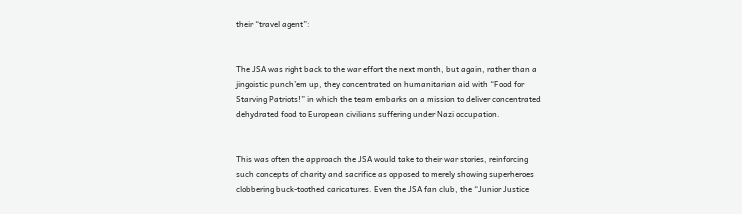their “travel agent”:


The JSA was right back to the war effort the next month, but again, rather than a jingoistic punch’em up, they concentrated on humanitarian aid with “Food for Starving Patriots!” in which the team embarks on a mission to deliver concentrated dehydrated food to European civilians suffering under Nazi occupation.


This was often the approach the JSA would take to their war stories, reinforcing such concepts of charity and sacrifice as opposed to merely showing superheroes clobbering buck-toothed caricatures. Even the JSA fan club, the “Junior Justice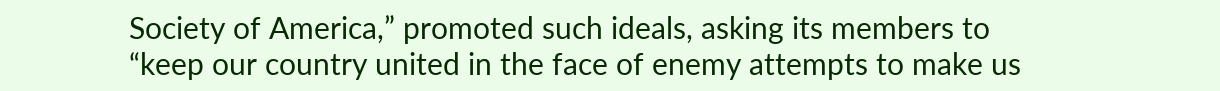Society of America,” promoted such ideals, asking its members to “keep our country united in the face of enemy attempts to make us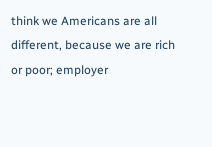think we Americans are all different, because we are rich or poor; employer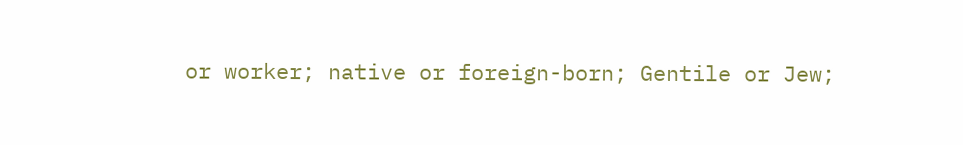or worker; native or foreign-born; Gentile or Jew;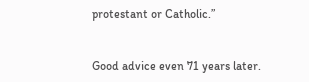protestant or Catholic.”


Good advice even 71 years later.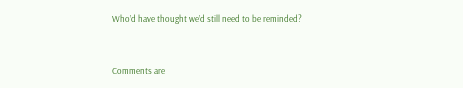Who’d have thought we’d still need to be reminded?


Comments are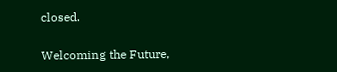closed.

Welcoming the Future,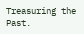Treasuring the Past.